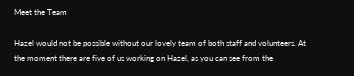Meet the Team

Hazel would not be possible without our lovely team of both staff and volunteers. At the moment there are five of us working on Hazel, as you can see from the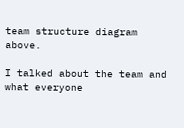team structure diagram above.

I talked about the team and what everyone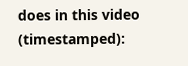does in this video (timestamped):